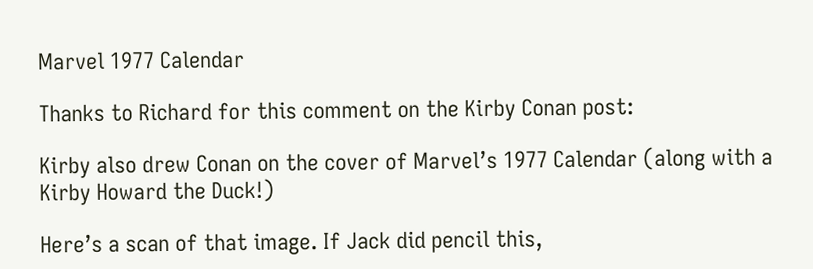Marvel 1977 Calendar

Thanks to Richard for this comment on the Kirby Conan post:

Kirby also drew Conan on the cover of Marvel’s 1977 Calendar (along with a Kirby Howard the Duck!)

Here’s a scan of that image. If Jack did pencil this,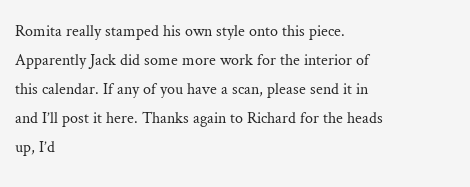Romita really stamped his own style onto this piece. Apparently Jack did some more work for the interior of this calendar. If any of you have a scan, please send it in and I’ll post it here. Thanks again to Richard for the heads up, I’d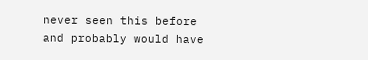never seen this before and probably would have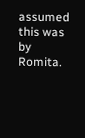assumed this was by Romita.